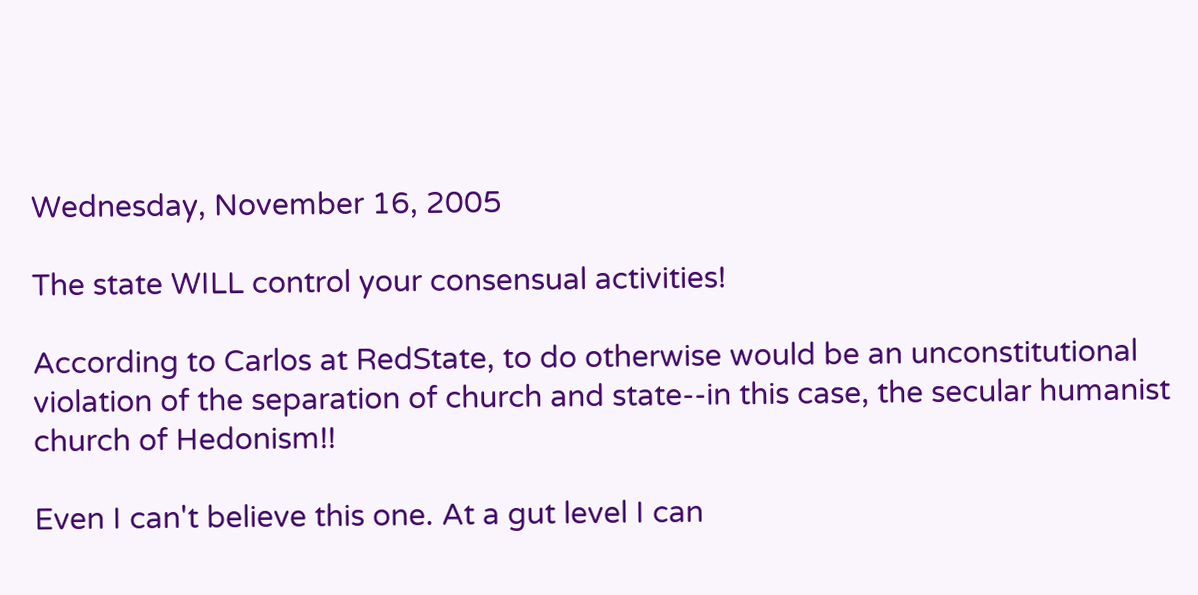Wednesday, November 16, 2005

The state WILL control your consensual activities!

According to Carlos at RedState, to do otherwise would be an unconstitutional violation of the separation of church and state--in this case, the secular humanist church of Hedonism!!

Even I can't believe this one. At a gut level I can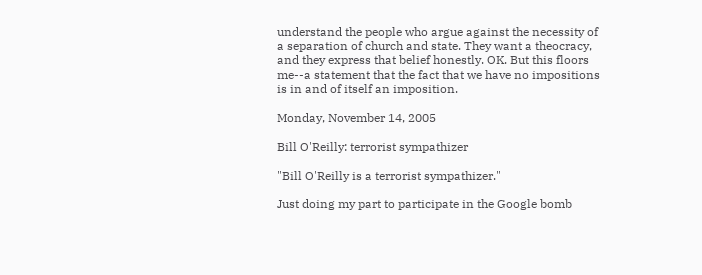understand the people who argue against the necessity of a separation of church and state. They want a theocracy, and they express that belief honestly. OK. But this floors me--a statement that the fact that we have no impositions is in and of itself an imposition.

Monday, November 14, 2005

Bill O'Reilly: terrorist sympathizer

"Bill O'Reilly is a terrorist sympathizer."

Just doing my part to participate in the Google bomb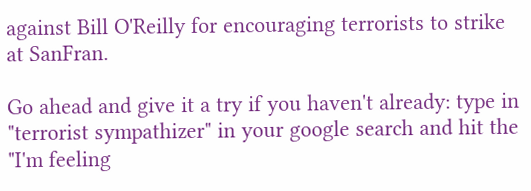against Bill O'Reilly for encouraging terrorists to strike at SanFran.

Go ahead and give it a try if you haven't already: type in "terrorist sympathizer" in your google search and hit the "I'm feeling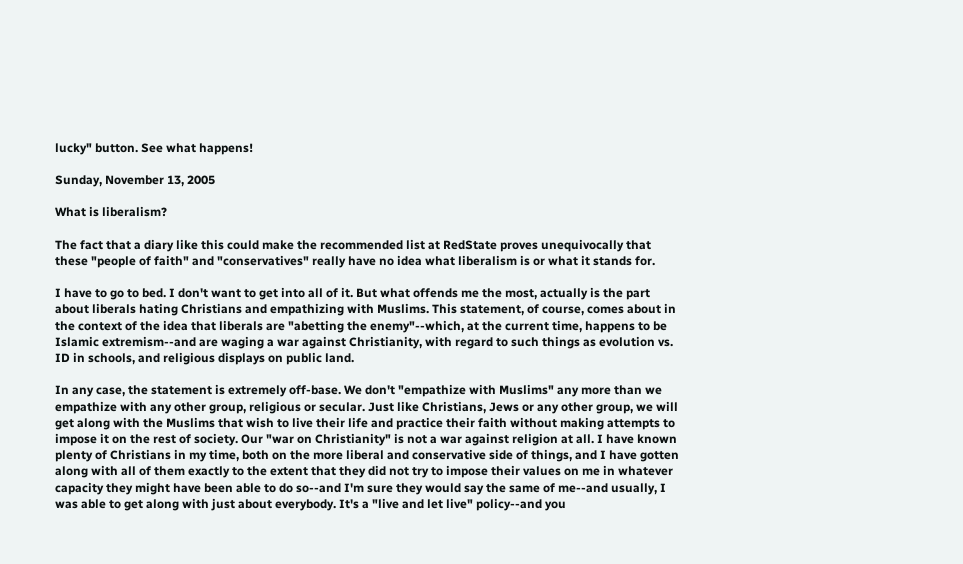lucky" button. See what happens!

Sunday, November 13, 2005

What is liberalism?

The fact that a diary like this could make the recommended list at RedState proves unequivocally that these "people of faith" and "conservatives" really have no idea what liberalism is or what it stands for.

I have to go to bed. I don't want to get into all of it. But what offends me the most, actually is the part about liberals hating Christians and empathizing with Muslims. This statement, of course, comes about in the context of the idea that liberals are "abetting the enemy"--which, at the current time, happens to be Islamic extremism--and are waging a war against Christianity, with regard to such things as evolution vs. ID in schools, and religious displays on public land.

In any case, the statement is extremely off-base. We don't "empathize with Muslims" any more than we empathize with any other group, religious or secular. Just like Christians, Jews or any other group, we will get along with the Muslims that wish to live their life and practice their faith without making attempts to impose it on the rest of society. Our "war on Christianity" is not a war against religion at all. I have known plenty of Christians in my time, both on the more liberal and conservative side of things, and I have gotten along with all of them exactly to the extent that they did not try to impose their values on me in whatever capacity they might have been able to do so--and I'm sure they would say the same of me--and usually, I was able to get along with just about everybody. It's a "live and let live" policy--and you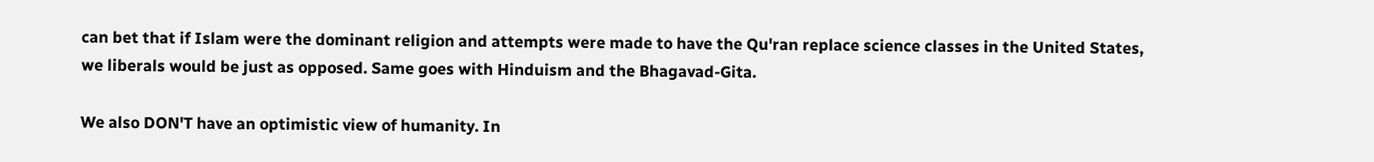can bet that if Islam were the dominant religion and attempts were made to have the Qu'ran replace science classes in the United States, we liberals would be just as opposed. Same goes with Hinduism and the Bhagavad-Gita.

We also DON'T have an optimistic view of humanity. In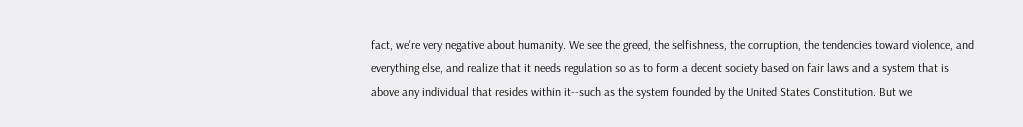fact, we're very negative about humanity. We see the greed, the selfishness, the corruption, the tendencies toward violence, and everything else, and realize that it needs regulation so as to form a decent society based on fair laws and a system that is above any individual that resides within it--such as the system founded by the United States Constitution. But we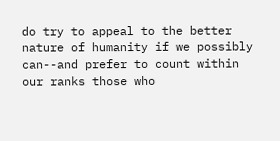do try to appeal to the better nature of humanity if we possibly can--and prefer to count within our ranks those who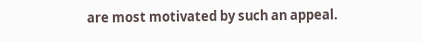are most motivated by such an appeal.